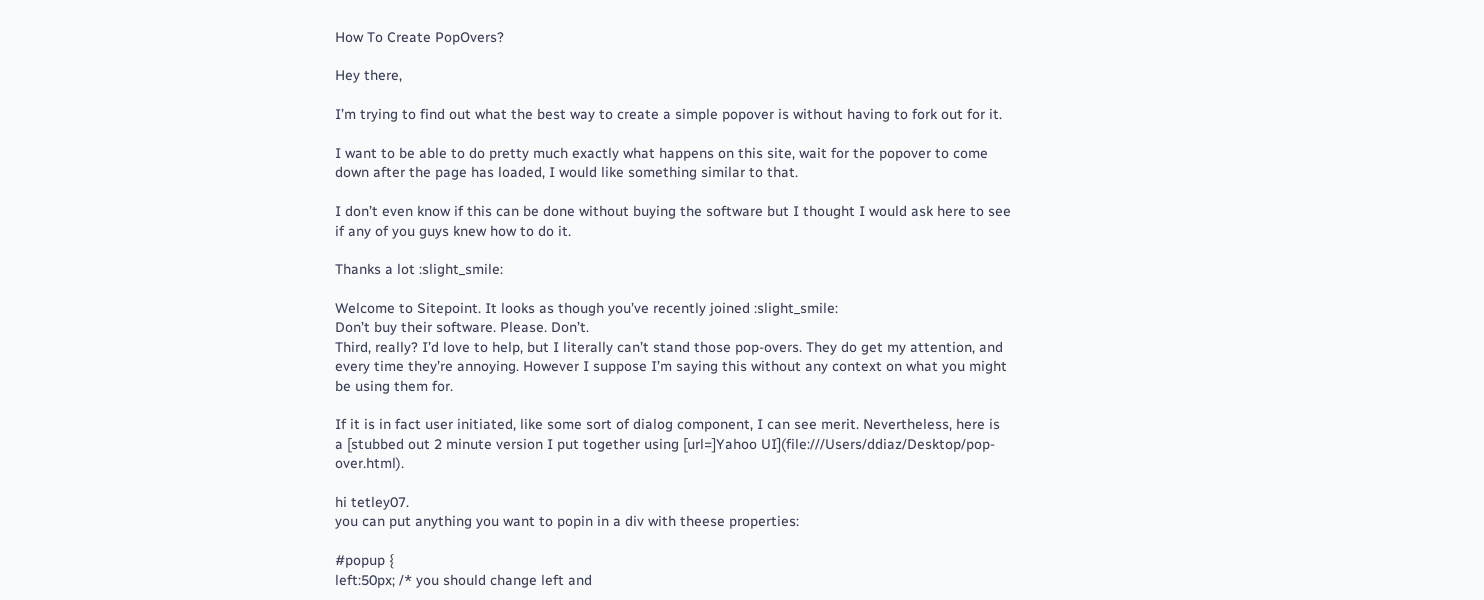How To Create PopOvers?

Hey there,

I’m trying to find out what the best way to create a simple popover is without having to fork out for it.

I want to be able to do pretty much exactly what happens on this site, wait for the popover to come down after the page has loaded, I would like something similar to that.

I don’t even know if this can be done without buying the software but I thought I would ask here to see if any of you guys knew how to do it.

Thanks a lot :slight_smile:

Welcome to Sitepoint. It looks as though you’ve recently joined :slight_smile:
Don’t buy their software. Please. Don’t.
Third, really? I’d love to help, but I literally can’t stand those pop-overs. They do get my attention, and every time they’re annoying. However I suppose I’m saying this without any context on what you might be using them for.

If it is in fact user initiated, like some sort of dialog component, I can see merit. Nevertheless, here is a [stubbed out 2 minute version I put together using [url=]Yahoo UI](file:///Users/ddiaz/Desktop/pop-over.html).

hi tetley07.
you can put anything you want to popin in a div with theese properties:

#popup {
left:50px; /* you should change left and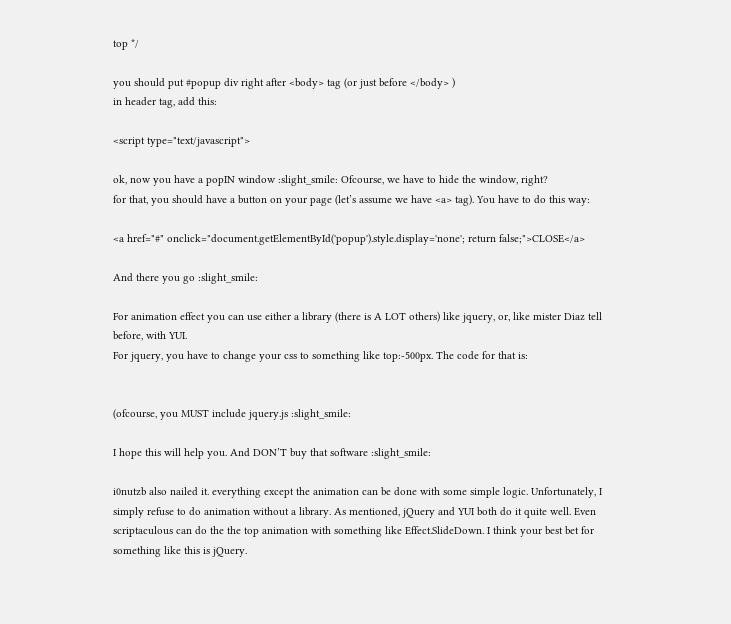top */

you should put #popup div right after <body> tag (or just before </body> )
in header tag, add this:

<script type="text/javascript">

ok, now you have a popIN window :slight_smile: Ofcourse, we have to hide the window, right?
for that, you should have a button on your page (let’s assume we have <a> tag). You have to do this way:

<a href="#" onclick="document.getElementById('popup').style.display='none'; return false;">CLOSE</a>

And there you go :slight_smile:

For animation effect you can use either a library (there is A LOT others) like jquery, or, like mister Diaz tell before, with YUI.
For jquery, you have to change your css to something like top:-500px. The code for that is:


(ofcourse, you MUST include jquery.js :slight_smile:

I hope this will help you. And DON’T buy that software :slight_smile:

i0nutzb also nailed it. everything except the animation can be done with some simple logic. Unfortunately, I simply refuse to do animation without a library. As mentioned, jQuery and YUI both do it quite well. Even scriptaculous can do the the top animation with something like Effect.SlideDown. I think your best bet for something like this is jQuery.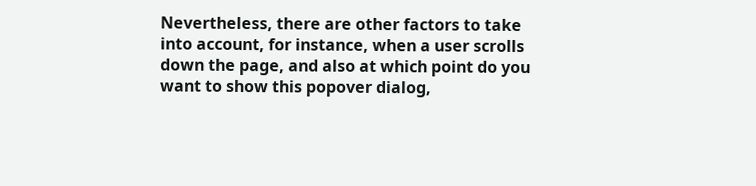Nevertheless, there are other factors to take into account, for instance, when a user scrolls down the page, and also at which point do you want to show this popover dialog,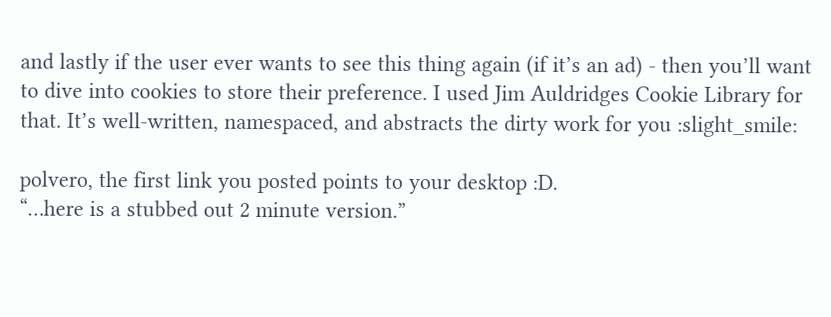and lastly if the user ever wants to see this thing again (if it’s an ad) - then you’ll want to dive into cookies to store their preference. I used Jim Auldridges Cookie Library for that. It’s well-written, namespaced, and abstracts the dirty work for you :slight_smile:

polvero, the first link you posted points to your desktop :D.
“…here is a stubbed out 2 minute version.”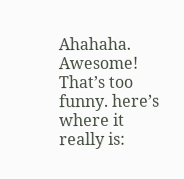Ahahaha. Awesome! That’s too funny. here’s where it really is: